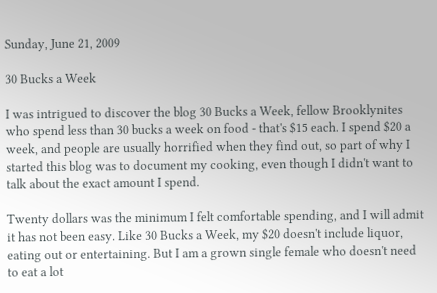Sunday, June 21, 2009

30 Bucks a Week

I was intrigued to discover the blog 30 Bucks a Week, fellow Brooklynites who spend less than 30 bucks a week on food - that's $15 each. I spend $20 a week, and people are usually horrified when they find out, so part of why I started this blog was to document my cooking, even though I didn't want to talk about the exact amount I spend.

Twenty dollars was the minimum I felt comfortable spending, and I will admit it has not been easy. Like 30 Bucks a Week, my $20 doesn't include liquor, eating out or entertaining. But I am a grown single female who doesn't need to eat a lot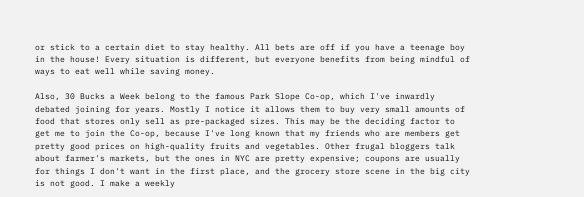or stick to a certain diet to stay healthy. All bets are off if you have a teenage boy in the house! Every situation is different, but everyone benefits from being mindful of ways to eat well while saving money.

Also, 30 Bucks a Week belong to the famous Park Slope Co-op, which I've inwardly debated joining for years. Mostly I notice it allows them to buy very small amounts of food that stores only sell as pre-packaged sizes. This may be the deciding factor to get me to join the Co-op, because I've long known that my friends who are members get pretty good prices on high-quality fruits and vegetables. Other frugal bloggers talk about farmer's markets, but the ones in NYC are pretty expensive; coupons are usually for things I don't want in the first place, and the grocery store scene in the big city is not good. I make a weekly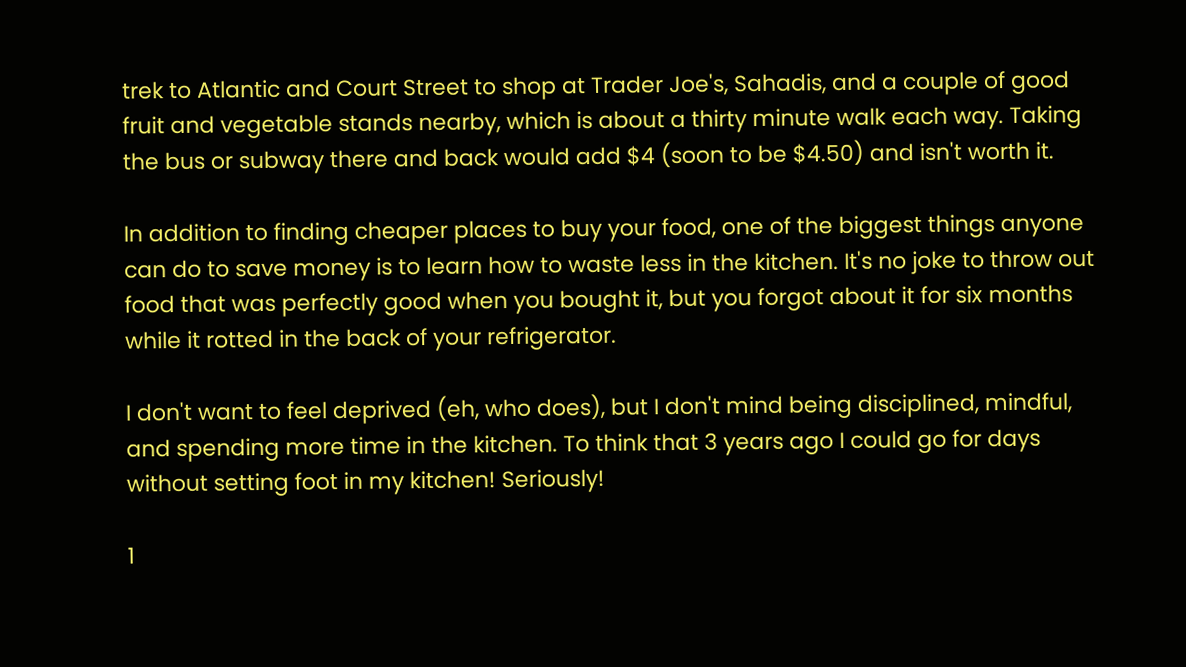trek to Atlantic and Court Street to shop at Trader Joe's, Sahadis, and a couple of good fruit and vegetable stands nearby, which is about a thirty minute walk each way. Taking the bus or subway there and back would add $4 (soon to be $4.50) and isn't worth it.

In addition to finding cheaper places to buy your food, one of the biggest things anyone can do to save money is to learn how to waste less in the kitchen. It's no joke to throw out food that was perfectly good when you bought it, but you forgot about it for six months while it rotted in the back of your refrigerator.

I don't want to feel deprived (eh, who does), but I don't mind being disciplined, mindful, and spending more time in the kitchen. To think that 3 years ago I could go for days without setting foot in my kitchen! Seriously!

1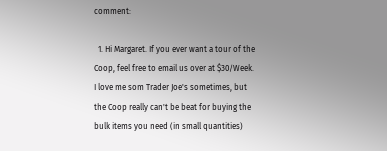comment:

  1. Hi Margaret. If you ever want a tour of the Coop, feel free to email us over at $30/Week. I love me som Trader Joe's sometimes, but the Coop really can't be beat for buying the bulk items you need (in small quantities)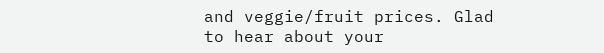and veggie/fruit prices. Glad to hear about your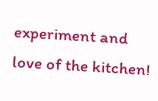experiment and love of the kitchen!